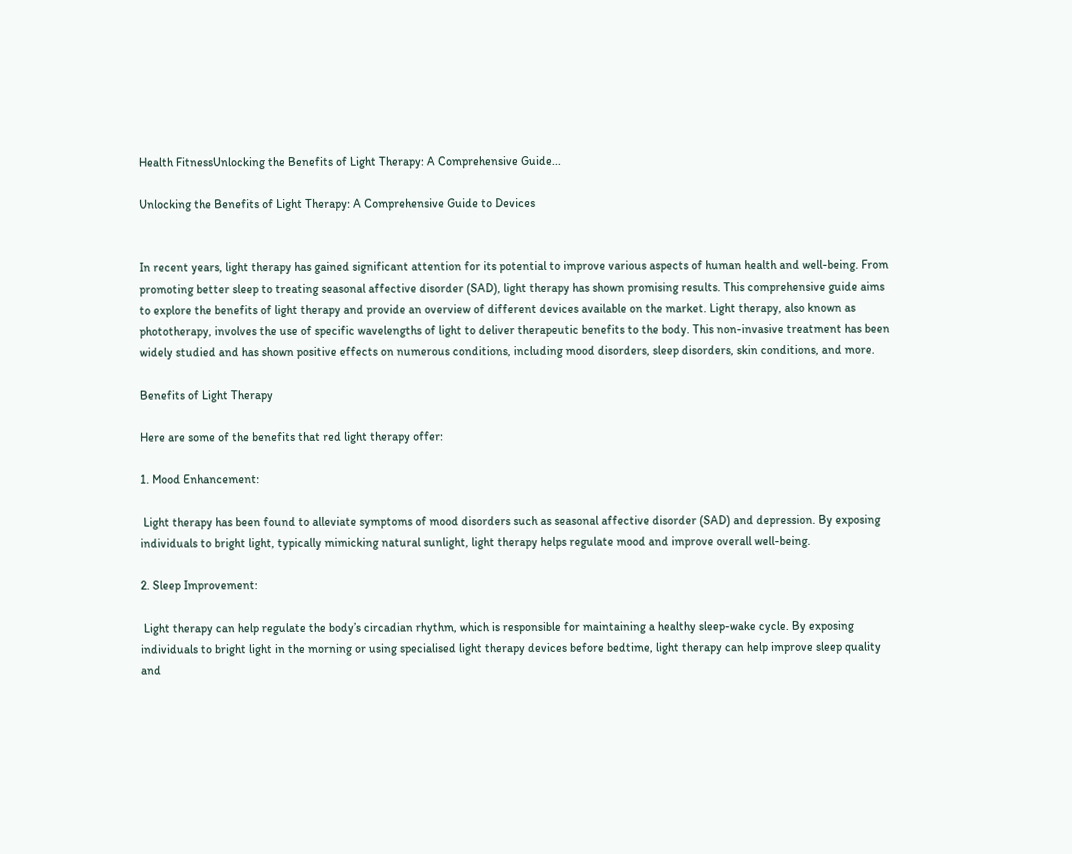Health FitnessUnlocking the Benefits of Light Therapy: A Comprehensive Guide...

Unlocking the Benefits of Light Therapy: A Comprehensive Guide to Devices


In recent years, light therapy has gained significant attention for its potential to improve various aspects of human health and well-being. From promoting better sleep to treating seasonal affective disorder (SAD), light therapy has shown promising results. This comprehensive guide aims to explore the benefits of light therapy and provide an overview of different devices available on the market. Light therapy, also known as phototherapy, involves the use of specific wavelengths of light to deliver therapeutic benefits to the body. This non-invasive treatment has been widely studied and has shown positive effects on numerous conditions, including mood disorders, sleep disorders, skin conditions, and more.

Benefits of Light Therapy

Here are some of the benefits that red light therapy offer:

1. Mood Enhancement:

 Light therapy has been found to alleviate symptoms of mood disorders such as seasonal affective disorder (SAD) and depression. By exposing individuals to bright light, typically mimicking natural sunlight, light therapy helps regulate mood and improve overall well-being.

2. Sleep Improvement:

 Light therapy can help regulate the body’s circadian rhythm, which is responsible for maintaining a healthy sleep-wake cycle. By exposing individuals to bright light in the morning or using specialised light therapy devices before bedtime, light therapy can help improve sleep quality and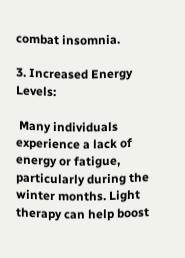combat insomnia.

3. Increased Energy Levels:

 Many individuals experience a lack of energy or fatigue, particularly during the winter months. Light therapy can help boost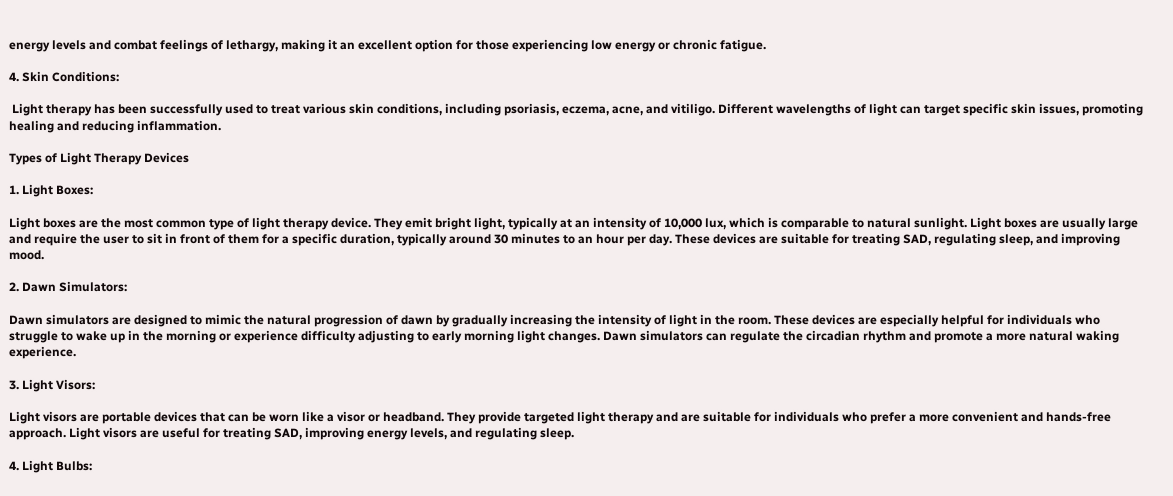energy levels and combat feelings of lethargy, making it an excellent option for those experiencing low energy or chronic fatigue.

4. Skin Conditions:

 Light therapy has been successfully used to treat various skin conditions, including psoriasis, eczema, acne, and vitiligo. Different wavelengths of light can target specific skin issues, promoting healing and reducing inflammation.

Types of Light Therapy Devices

1. Light Boxes:

Light boxes are the most common type of light therapy device. They emit bright light, typically at an intensity of 10,000 lux, which is comparable to natural sunlight. Light boxes are usually large and require the user to sit in front of them for a specific duration, typically around 30 minutes to an hour per day. These devices are suitable for treating SAD, regulating sleep, and improving mood.

2. Dawn Simulators:

Dawn simulators are designed to mimic the natural progression of dawn by gradually increasing the intensity of light in the room. These devices are especially helpful for individuals who struggle to wake up in the morning or experience difficulty adjusting to early morning light changes. Dawn simulators can regulate the circadian rhythm and promote a more natural waking experience.

3. Light Visors:

Light visors are portable devices that can be worn like a visor or headband. They provide targeted light therapy and are suitable for individuals who prefer a more convenient and hands-free approach. Light visors are useful for treating SAD, improving energy levels, and regulating sleep.

4. Light Bulbs: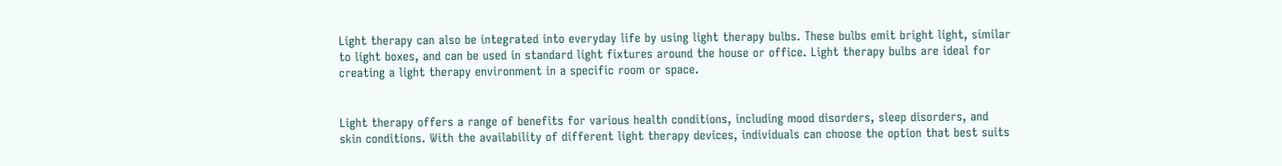Light therapy can also be integrated into everyday life by using light therapy bulbs. These bulbs emit bright light, similar to light boxes, and can be used in standard light fixtures around the house or office. Light therapy bulbs are ideal for creating a light therapy environment in a specific room or space.


Light therapy offers a range of benefits for various health conditions, including mood disorders, sleep disorders, and skin conditions. With the availability of different light therapy devices, individuals can choose the option that best suits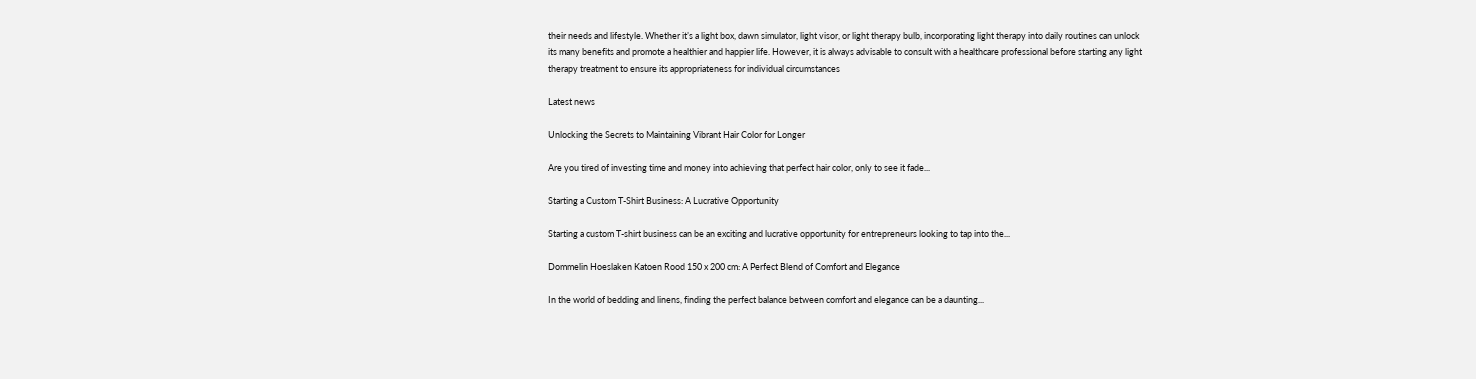their needs and lifestyle. Whether it’s a light box, dawn simulator, light visor, or light therapy bulb, incorporating light therapy into daily routines can unlock its many benefits and promote a healthier and happier life. However, it is always advisable to consult with a healthcare professional before starting any light therapy treatment to ensure its appropriateness for individual circumstances

Latest news

Unlocking the Secrets to Maintaining Vibrant Hair Color for Longer

Are you tired of investing time and money into achieving that perfect hair color, only to see it fade...

Starting a Custom T-Shirt Business: A Lucrative Opportunity

Starting a custom T-shirt business can be an exciting and lucrative opportunity for entrepreneurs looking to tap into the...

Dommelin Hoeslaken Katoen Rood 150 x 200 cm: A Perfect Blend of Comfort and Elegance

In the world of bedding and linens, finding the perfect balance between comfort and elegance can be a daunting...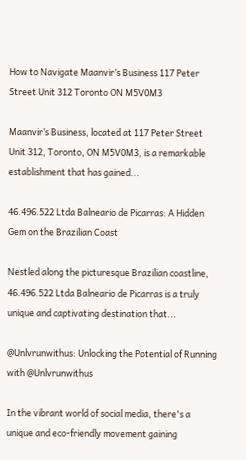How to Navigate Maanvir’s Business 117 Peter Street Unit 312 Toronto ON M5V0M3

Maanvir’s Business, located at 117 Peter Street Unit 312, Toronto, ON M5V0M3, is a remarkable establishment that has gained...

46.496.522 Ltda Balneario de Picarras: A Hidden Gem on the Brazilian Coast

Nestled along the picturesque Brazilian coastline, 46.496.522 Ltda Balneario de Picarras is a truly unique and captivating destination that...

@Unlvrunwithus: Unlocking the Potential of Running with @Unlvrunwithus

In the vibrant world of social media, there's a unique and eco-friendly movement gaining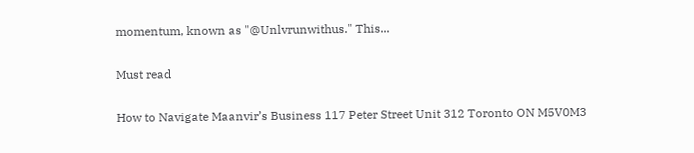momentum, known as "@Unlvrunwithus." This...

Must read

How to Navigate Maanvir’s Business 117 Peter Street Unit 312 Toronto ON M5V0M3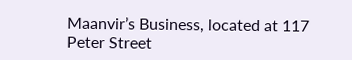Maanvir’s Business, located at 117 Peter Street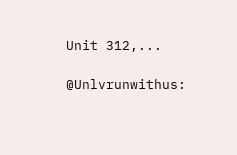Unit 312,...

@Unlvrunwithus: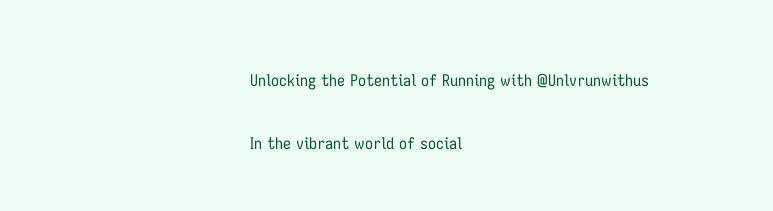Unlocking the Potential of Running with @Unlvrunwithus

In the vibrant world of social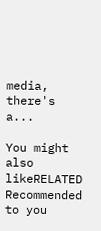media, there's a...

You might also likeRELATED
Recommended to you